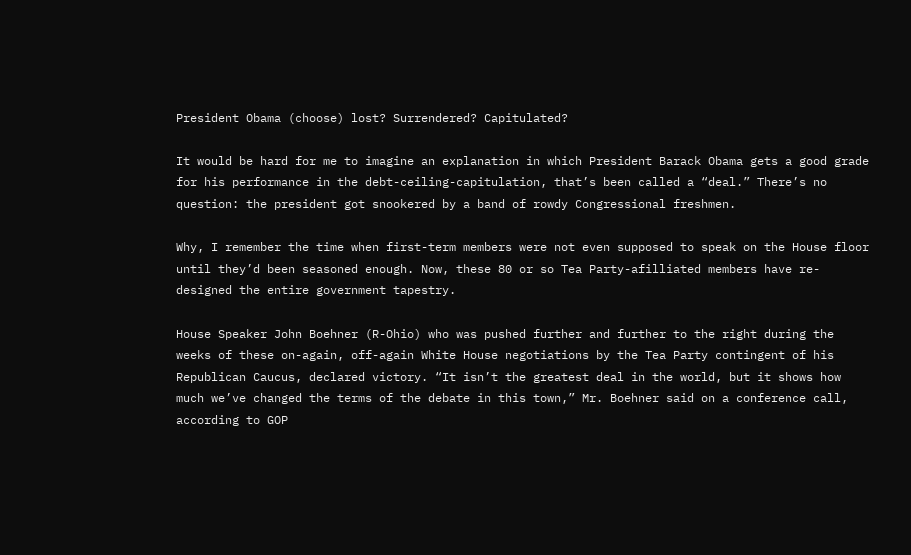President Obama (choose) lost? Surrendered? Capitulated?

It would be hard for me to imagine an explanation in which President Barack Obama gets a good grade for his performance in the debt-ceiling-capitulation, that’s been called a “deal.” There’s no question: the president got snookered by a band of rowdy Congressional freshmen.

Why, I remember the time when first-term members were not even supposed to speak on the House floor until they’d been seasoned enough. Now, these 80 or so Tea Party-afilliated members have re-designed the entire government tapestry.

House Speaker John Boehner (R-Ohio) who was pushed further and further to the right during the weeks of these on-again, off-again White House negotiations by the Tea Party contingent of his Republican Caucus, declared victory. “It isn’t the greatest deal in the world, but it shows how much we’ve changed the terms of the debate in this town,” Mr. Boehner said on a conference call, according to GOP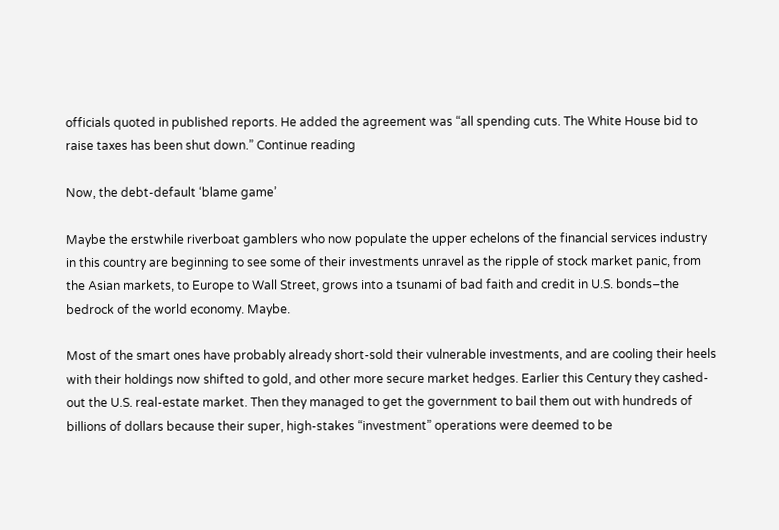officials quoted in published reports. He added the agreement was “all spending cuts. The White House bid to raise taxes has been shut down.” Continue reading

Now, the debt-default ‘blame game’

Maybe the erstwhile riverboat gamblers who now populate the upper echelons of the financial services industry in this country are beginning to see some of their investments unravel as the ripple of stock market panic, from the Asian markets, to Europe to Wall Street, grows into a tsunami of bad faith and credit in U.S. bonds–the bedrock of the world economy. Maybe.

Most of the smart ones have probably already short-sold their vulnerable investments, and are cooling their heels with their holdings now shifted to gold, and other more secure market hedges. Earlier this Century they cashed-out the U.S. real-estate market. Then they managed to get the government to bail them out with hundreds of billions of dollars because their super, high-stakes “investment” operations were deemed to be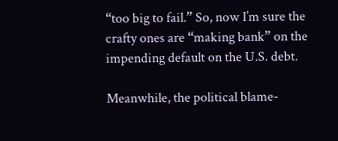“too big to fail.” So, now I’m sure the crafty ones are “making bank” on the impending default on the U.S. debt.

Meanwhile, the political blame-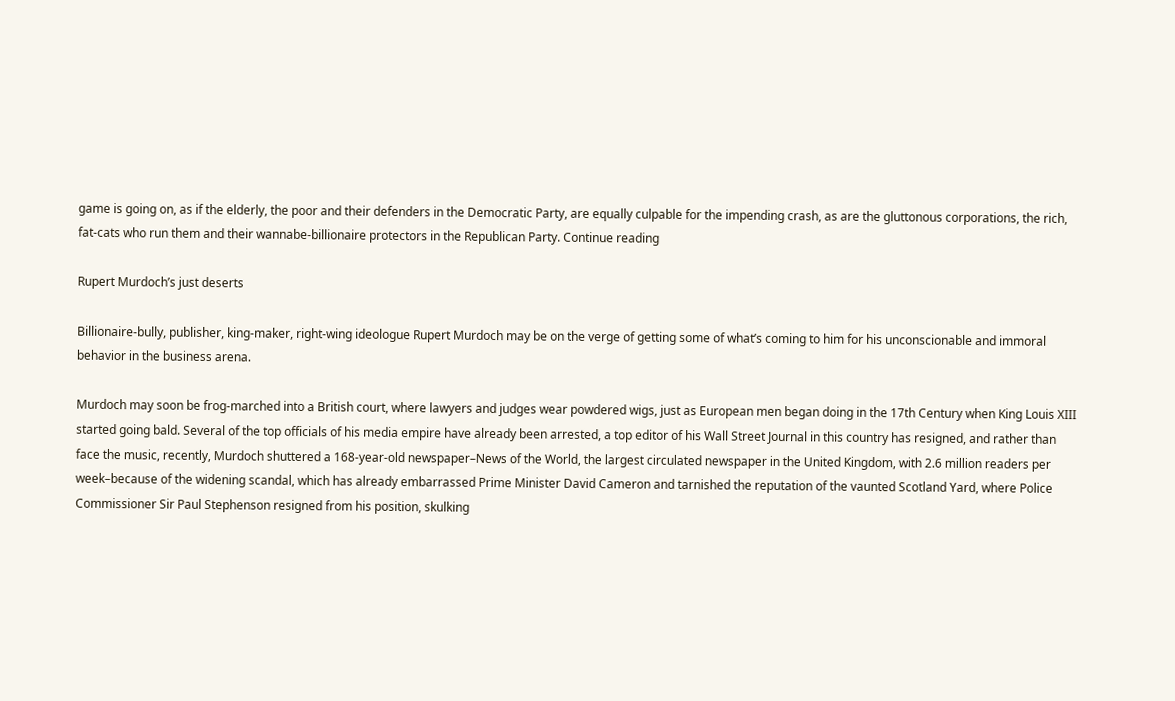game is going on, as if the elderly, the poor and their defenders in the Democratic Party, are equally culpable for the impending crash, as are the gluttonous corporations, the rich, fat-cats who run them and their wannabe-billionaire protectors in the Republican Party. Continue reading

Rupert Murdoch’s just deserts

Billionaire-bully, publisher, king-maker, right-wing ideologue Rupert Murdoch may be on the verge of getting some of what’s coming to him for his unconscionable and immoral behavior in the business arena.

Murdoch may soon be frog-marched into a British court, where lawyers and judges wear powdered wigs, just as European men began doing in the 17th Century when King Louis XIII started going bald. Several of the top officials of his media empire have already been arrested, a top editor of his Wall Street Journal in this country has resigned, and rather than face the music, recently, Murdoch shuttered a 168-year-old newspaper–News of the World, the largest circulated newspaper in the United Kingdom, with 2.6 million readers per week–because of the widening scandal, which has already embarrassed Prime Minister David Cameron and tarnished the reputation of the vaunted Scotland Yard, where Police Commissioner Sir Paul Stephenson resigned from his position, skulking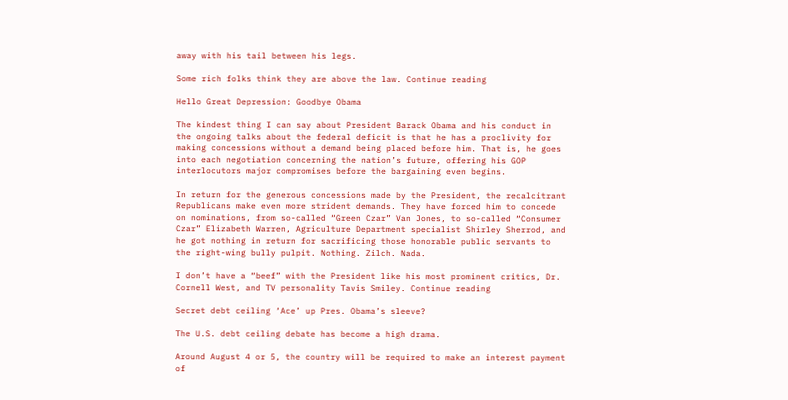away with his tail between his legs.

Some rich folks think they are above the law. Continue reading

Hello Great Depression: Goodbye Obama

The kindest thing I can say about President Barack Obama and his conduct in the ongoing talks about the federal deficit is that he has a proclivity for making concessions without a demand being placed before him. That is, he goes into each negotiation concerning the nation’s future, offering his GOP interlocutors major compromises before the bargaining even begins.

In return for the generous concessions made by the President, the recalcitrant Republicans make even more strident demands. They have forced him to concede on nominations, from so-called “Green Czar” Van Jones, to so-called “Consumer Czar” Elizabeth Warren, Agriculture Department specialist Shirley Sherrod, and he got nothing in return for sacrificing those honorable public servants to the right-wing bully pulpit. Nothing. Zilch. Nada.

I don’t have a “beef” with the President like his most prominent critics, Dr. Cornell West, and TV personality Tavis Smiley. Continue reading

Secret debt ceiling ‘Ace’ up Pres. Obama’s sleeve?

The U.S. debt ceiling debate has become a high drama.

Around August 4 or 5, the country will be required to make an interest payment of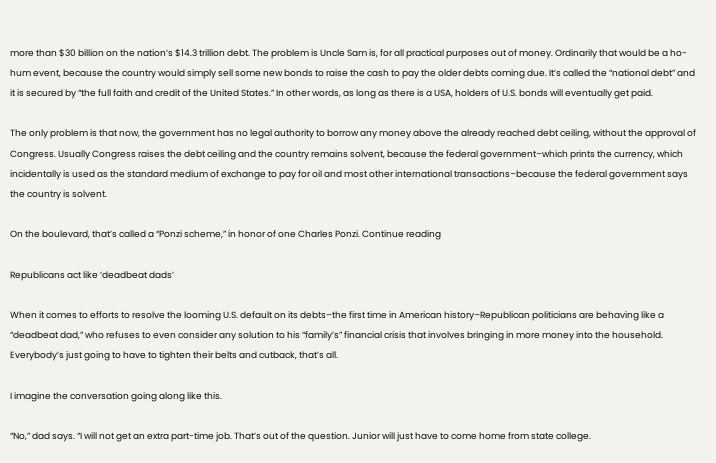more than $30 billion on the nation’s $14.3 trillion debt. The problem is Uncle Sam is, for all practical purposes out of money. Ordinarily that would be a ho-hum event, because the country would simply sell some new bonds to raise the cash to pay the older debts coming due. It’s called the “national debt” and it is secured by “the full faith and credit of the United States.” In other words, as long as there is a USA, holders of U.S. bonds will eventually get paid.

The only problem is that now, the government has no legal authority to borrow any money above the already reached debt ceiling, without the approval of Congress. Usually Congress raises the debt ceiling and the country remains solvent, because the federal government–which prints the currency, which incidentally is used as the standard medium of exchange to pay for oil and most other international transactions–because the federal government says the country is solvent.

On the boulevard, that’s called a “Ponzi scheme,” in honor of one Charles Ponzi. Continue reading

Republicans act like ‘deadbeat dads’

When it comes to efforts to resolve the looming U.S. default on its debts–the first time in American history–Republican politicians are behaving like a “deadbeat dad,” who refuses to even consider any solution to his “family’s” financial crisis that involves bringing in more money into the household. Everybody’s just going to have to tighten their belts and cutback, that’s all.

I imagine the conversation going along like this.

“No,” dad says. “I will not get an extra part-time job. That’s out of the question. Junior will just have to come home from state college.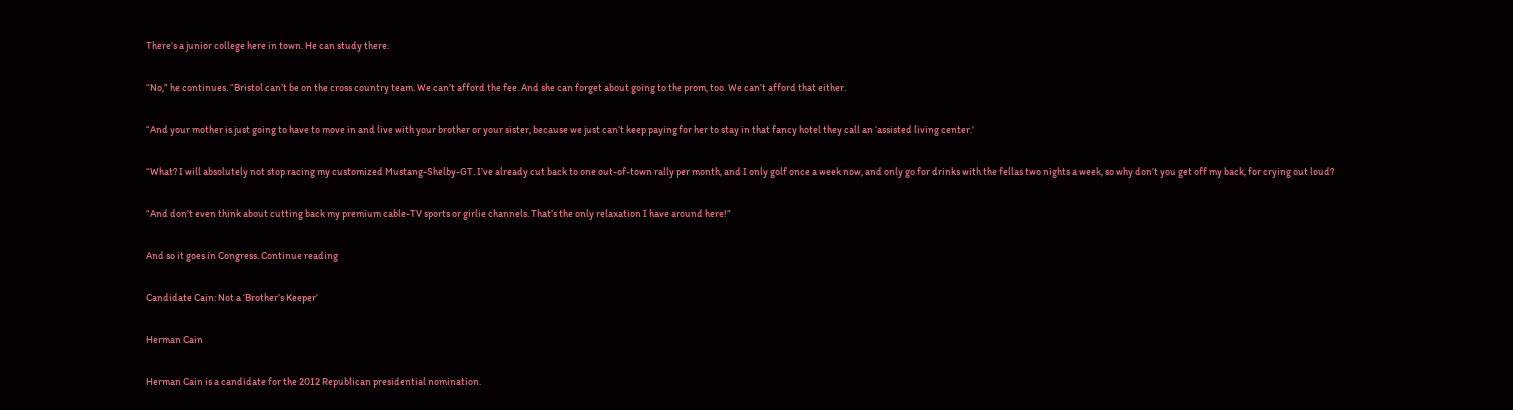There’s a junior college here in town. He can study there.

“No,” he continues. “Bristol can’t be on the cross country team. We can’t afford the fee. And she can forget about going to the prom, too. We can’t afford that either.

“And your mother is just going to have to move in and live with your brother or your sister, because we just can’t keep paying for her to stay in that fancy hotel they call an ‘assisted living center.’

“What? I will absolutely not stop racing my customized Mustang-Shelby-GT. I’ve already cut back to one out-of-town rally per month, and I only golf once a week now, and only go for drinks with the fellas two nights a week, so why don’t you get off my back, for crying out loud?

“And don’t even think about cutting back my premium cable-TV sports or girlie channels. That’s the only relaxation I have around here!”

And so it goes in Congress. Continue reading

Candidate Cain: Not a ‘Brother’s Keeper’

Herman Cain

Herman Cain is a candidate for the 2012 Republican presidential nomination.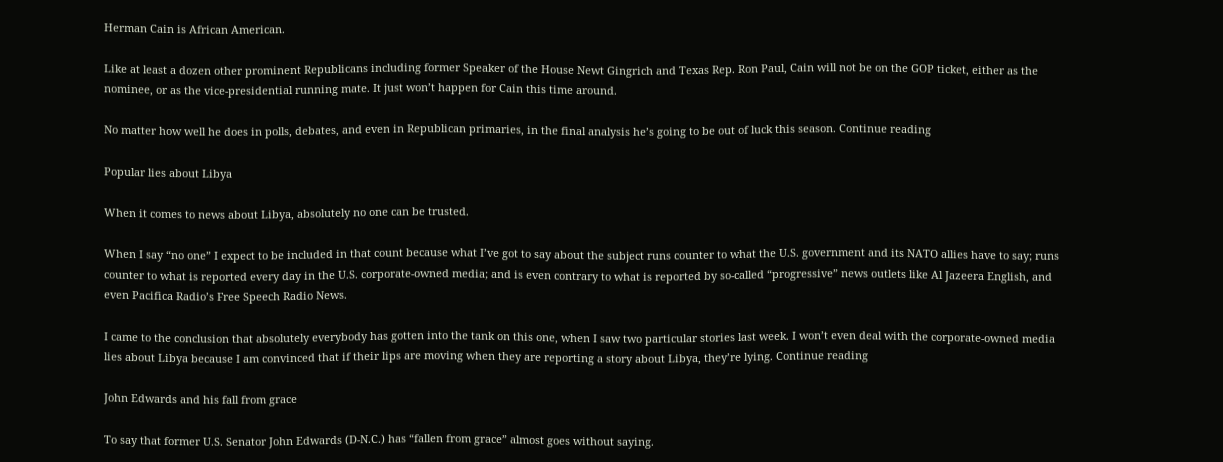Herman Cain is African American.

Like at least a dozen other prominent Republicans including former Speaker of the House Newt Gingrich and Texas Rep. Ron Paul, Cain will not be on the GOP ticket, either as the nominee, or as the vice-presidential running mate. It just won’t happen for Cain this time around.

No matter how well he does in polls, debates, and even in Republican primaries, in the final analysis he’s going to be out of luck this season. Continue reading

Popular lies about Libya

When it comes to news about Libya, absolutely no one can be trusted.

When I say “no one” I expect to be included in that count because what I’ve got to say about the subject runs counter to what the U.S. government and its NATO allies have to say; runs counter to what is reported every day in the U.S. corporate-owned media; and is even contrary to what is reported by so-called “progressive” news outlets like Al Jazeera English, and even Pacifica Radio’s Free Speech Radio News.

I came to the conclusion that absolutely everybody has gotten into the tank on this one, when I saw two particular stories last week. I won’t even deal with the corporate-owned media lies about Libya because I am convinced that if their lips are moving when they are reporting a story about Libya, they’re lying. Continue reading

John Edwards and his fall from grace

To say that former U.S. Senator John Edwards (D-N.C.) has “fallen from grace” almost goes without saying.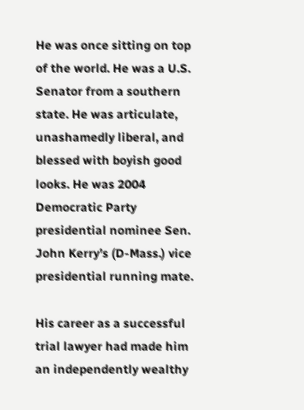He was once sitting on top of the world. He was a U.S. Senator from a southern state. He was articulate, unashamedly liberal, and blessed with boyish good looks. He was 2004 Democratic Party presidential nominee Sen. John Kerry’s (D-Mass.) vice presidential running mate.

His career as a successful trial lawyer had made him an independently wealthy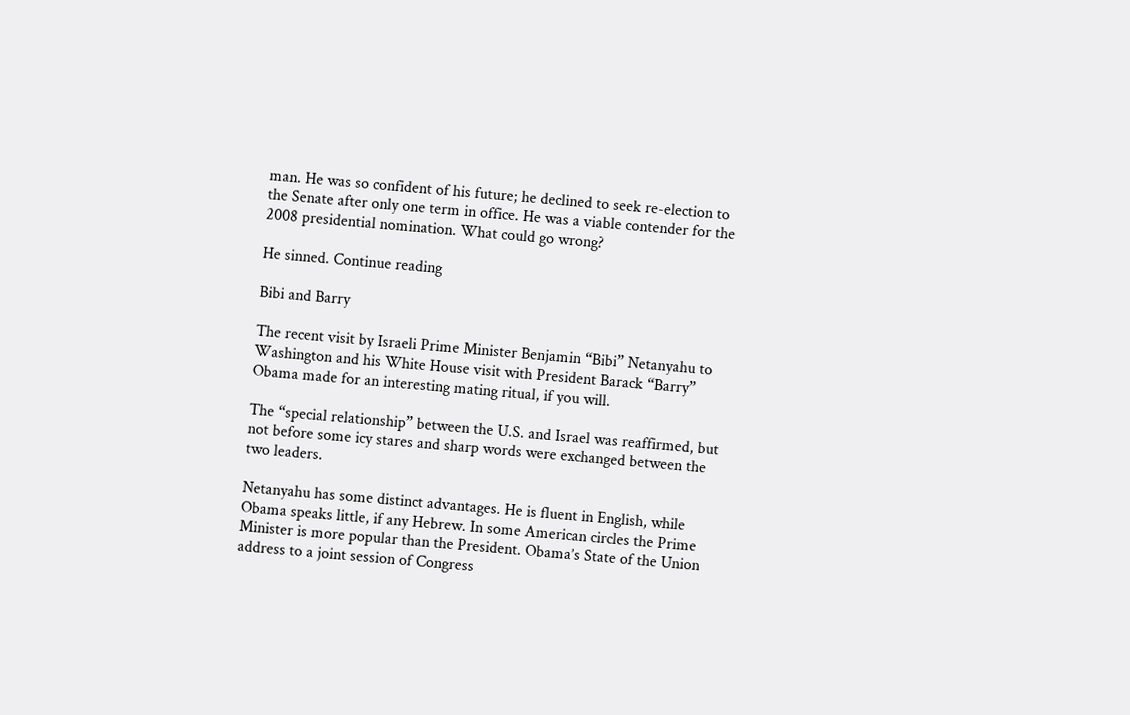man. He was so confident of his future; he declined to seek re-election to the Senate after only one term in office. He was a viable contender for the 2008 presidential nomination. What could go wrong?

He sinned. Continue reading

Bibi and Barry

The recent visit by Israeli Prime Minister Benjamin “Bibi” Netanyahu to Washington and his White House visit with President Barack “Barry” Obama made for an interesting mating ritual, if you will.

The “special relationship” between the U.S. and Israel was reaffirmed, but not before some icy stares and sharp words were exchanged between the two leaders.

Netanyahu has some distinct advantages. He is fluent in English, while Obama speaks little, if any Hebrew. In some American circles the Prime Minister is more popular than the President. Obama’s State of the Union address to a joint session of Congress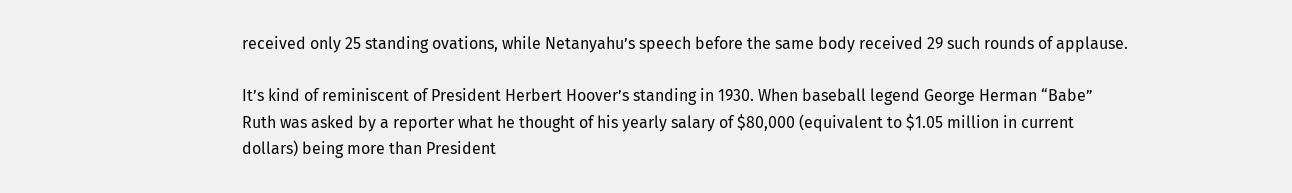received only 25 standing ovations, while Netanyahu’s speech before the same body received 29 such rounds of applause.

It’s kind of reminiscent of President Herbert Hoover’s standing in 1930. When baseball legend George Herman “Babe” Ruth was asked by a reporter what he thought of his yearly salary of $80,000 (equivalent to $1.05 million in current dollars) being more than President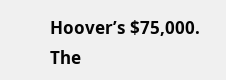Hoover’s $75,000. The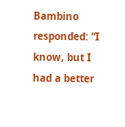Bambino responded: “I know, but I had a better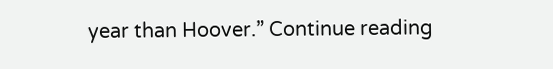year than Hoover.” Continue reading